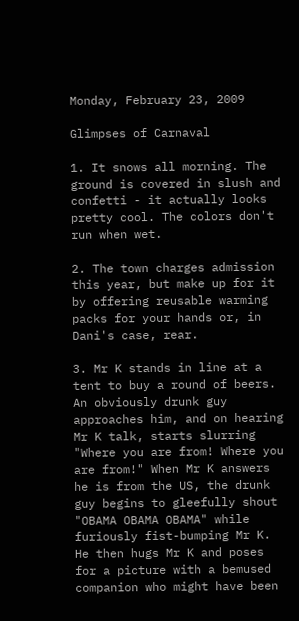Monday, February 23, 2009

Glimpses of Carnaval

1. It snows all morning. The ground is covered in slush and confetti - it actually looks pretty cool. The colors don't run when wet.

2. The town charges admission this year, but make up for it by offering reusable warming packs for your hands or, in Dani's case, rear.

3. Mr K stands in line at a tent to buy a round of beers. An obviously drunk guy approaches him, and on hearing Mr K talk, starts slurring "Where you are from! Where you are from!" When Mr K answers he is from the US, the drunk guy begins to gleefully shout "OBAMA OBAMA OBAMA" while furiously fist-bumping Mr K. He then hugs Mr K and poses for a picture with a bemused companion who might have been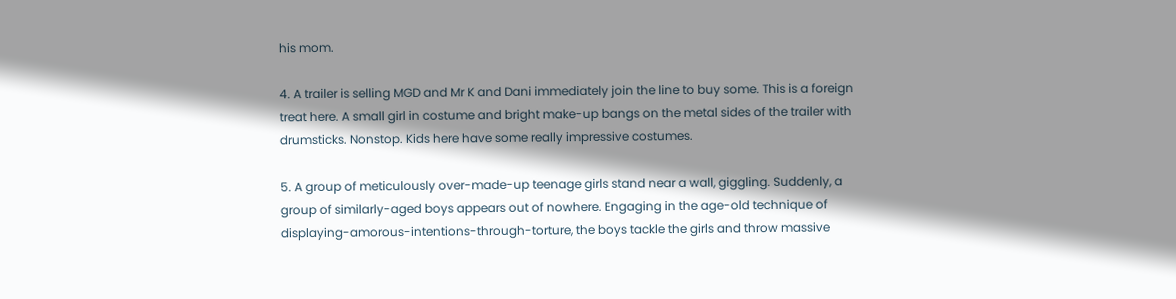his mom.

4. A trailer is selling MGD and Mr K and Dani immediately join the line to buy some. This is a foreign treat here. A small girl in costume and bright make-up bangs on the metal sides of the trailer with drumsticks. Nonstop. Kids here have some really impressive costumes.

5. A group of meticulously over-made-up teenage girls stand near a wall, giggling. Suddenly, a group of similarly-aged boys appears out of nowhere. Engaging in the age-old technique of displaying-amorous-intentions-through-torture, the boys tackle the girls and throw massive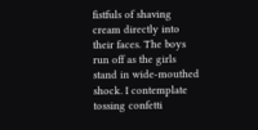fistfuls of shaving cream directly into their faces. The boys run off as the girls stand in wide-mouthed shock. I contemplate tossing confetti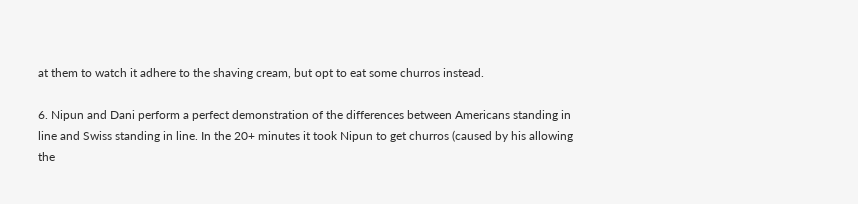at them to watch it adhere to the shaving cream, but opt to eat some churros instead.

6. Nipun and Dani perform a perfect demonstration of the differences between Americans standing in line and Swiss standing in line. In the 20+ minutes it took Nipun to get churros (caused by his allowing the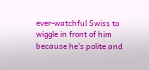ever-watchful Swiss to wiggle in front of him because he's polite and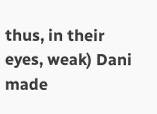thus, in their eyes, weak) Dani made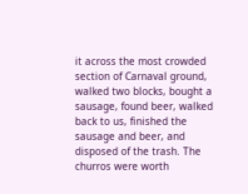it across the most crowded section of Carnaval ground, walked two blocks, bought a sausage, found beer, walked back to us, finished the sausage and beer, and disposed of the trash. The churros were worth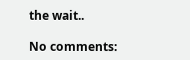the wait..

No comments: